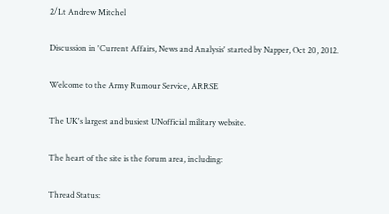2/Lt Andrew Mitchel

Discussion in 'Current Affairs, News and Analysis' started by Napper, Oct 20, 2012.

Welcome to the Army Rumour Service, ARRSE

The UK's largest and busiest UNofficial military website.

The heart of the site is the forum area, including:

Thread Status: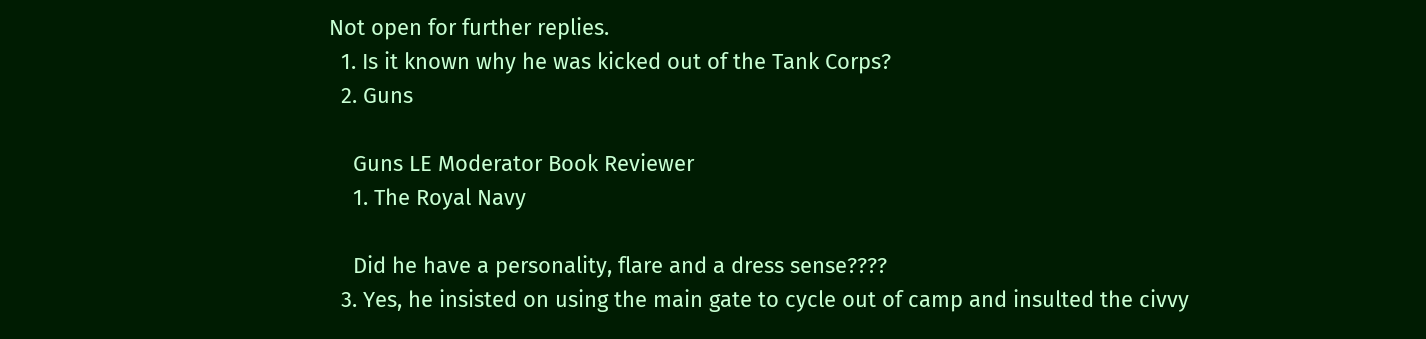Not open for further replies.
  1. Is it known why he was kicked out of the Tank Corps?
  2. Guns

    Guns LE Moderator Book Reviewer
    1. The Royal Navy

    Did he have a personality, flare and a dress sense????
  3. Yes, he insisted on using the main gate to cycle out of camp and insulted the civvy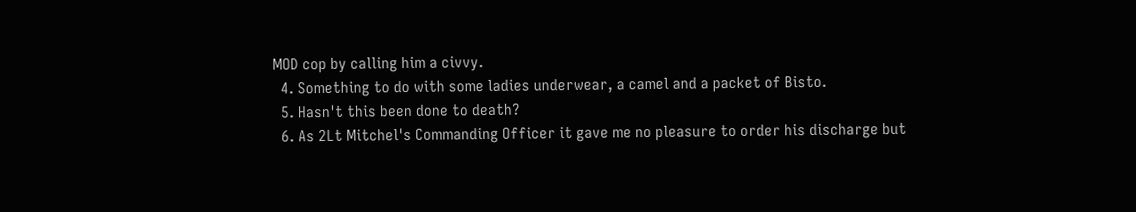MOD cop by calling him a civvy.
  4. Something to do with some ladies underwear, a camel and a packet of Bisto.
  5. Hasn't this been done to death?
  6. As 2Lt Mitchel's Commanding Officer it gave me no pleasure to order his discharge but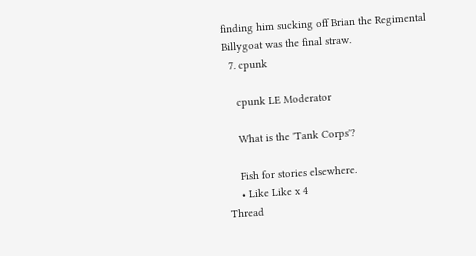finding him sucking off Brian the Regimental Billygoat was the final straw.
  7. cpunk

    cpunk LE Moderator

    What is the 'Tank Corps'?

    Fish for stories elsewhere.
    • Like Like x 4
Thread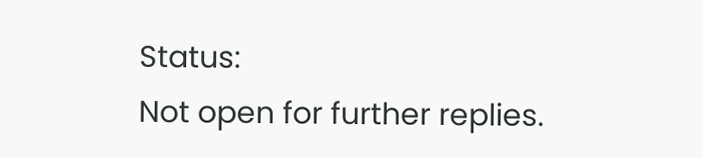Status:
Not open for further replies.